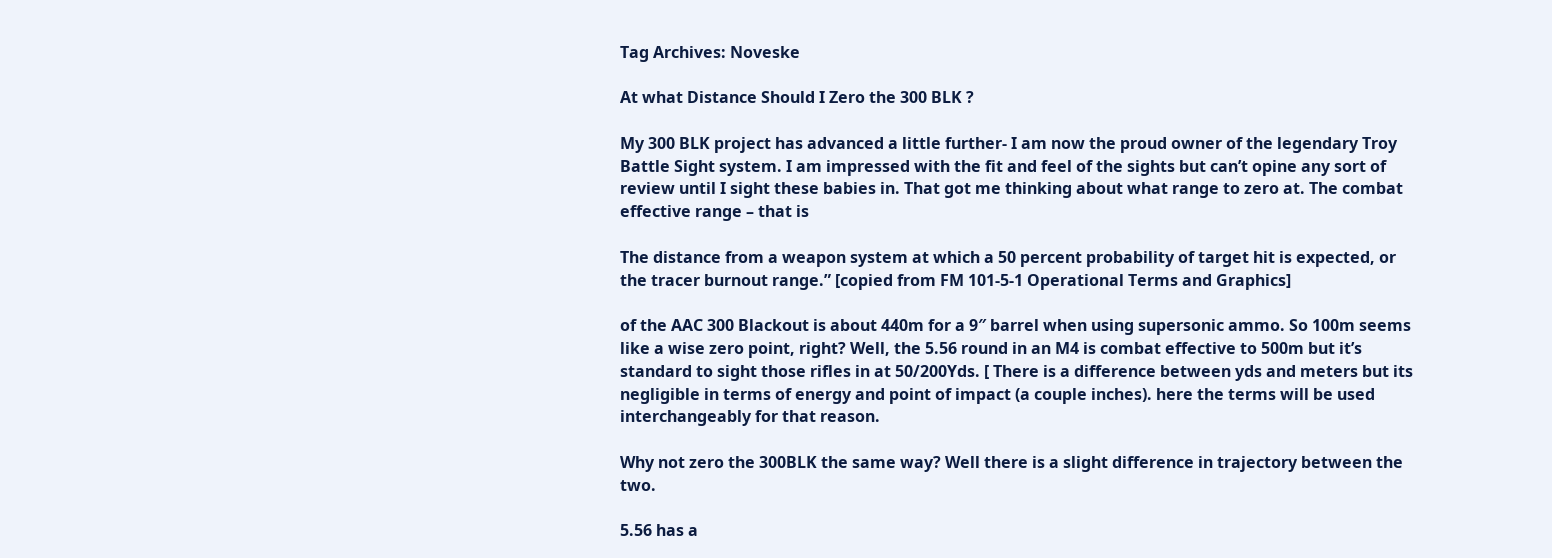Tag Archives: Noveske

At what Distance Should I Zero the 300 BLK ?

My 300 BLK project has advanced a little further- I am now the proud owner of the legendary Troy Battle Sight system. I am impressed with the fit and feel of the sights but can’t opine any sort of review until I sight these babies in. That got me thinking about what range to zero at. The combat effective range – that is

The distance from a weapon system at which a 50 percent probability of target hit is expected, or the tracer burnout range.” [copied from FM 101-5-1 Operational Terms and Graphics]

of the AAC 300 Blackout is about 440m for a 9″ barrel when using supersonic ammo. So 100m seems like a wise zero point, right? Well, the 5.56 round in an M4 is combat effective to 500m but it’s standard to sight those rifles in at 50/200Yds. [ There is a difference between yds and meters but its negligible in terms of energy and point of impact (a couple inches). here the terms will be used interchangeably for that reason.

Why not zero the 300BLK the same way? Well there is a slight difference in trajectory between the two.

5.56 has a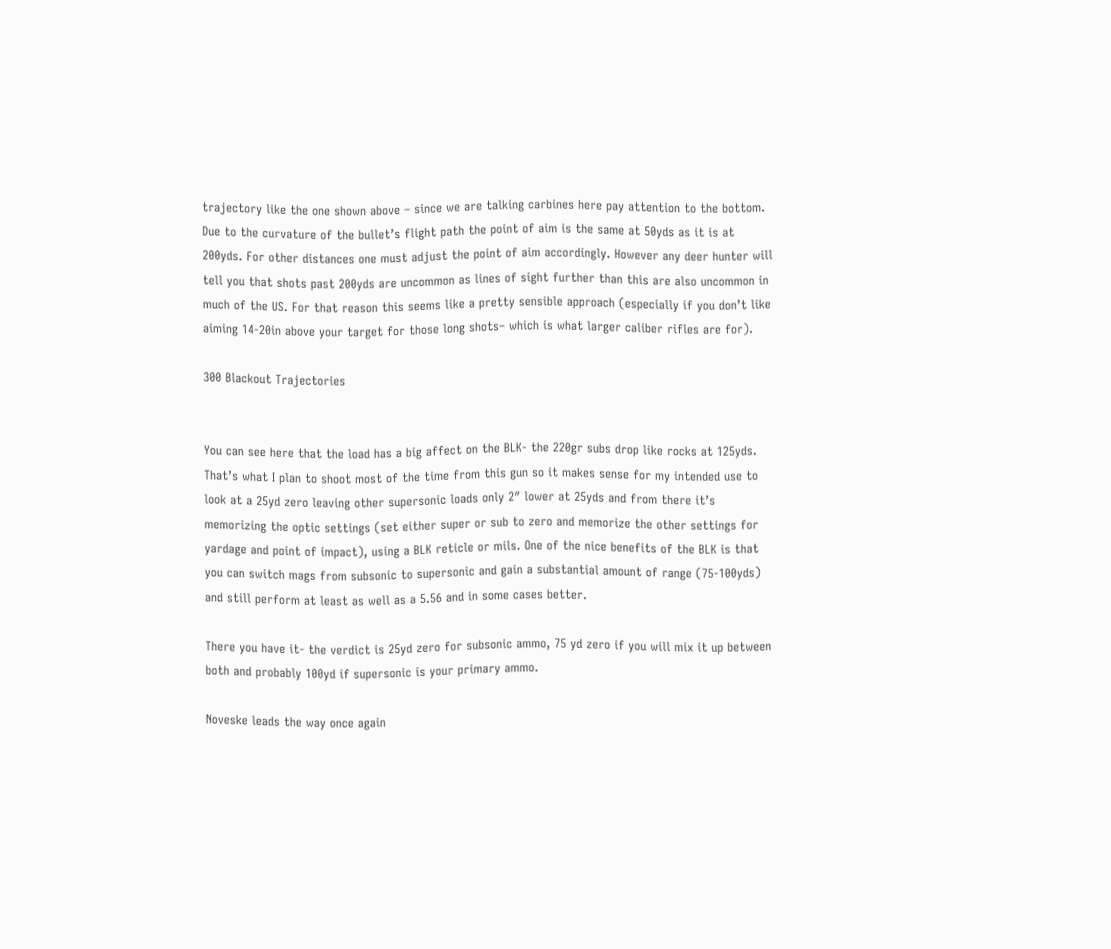trajectory like the one shown above – since we are talking carbines here pay attention to the bottom. Due to the curvature of the bullet’s flight path the point of aim is the same at 50yds as it is at 200yds. For other distances one must adjust the point of aim accordingly. However any deer hunter will tell you that shots past 200yds are uncommon as lines of sight further than this are also uncommon in much of the US. For that reason this seems like a pretty sensible approach (especially if you don’t like aiming 14-20in above your target for those long shots– which is what larger caliber rifles are for).

300 Blackout Trajectories


You can see here that the load has a big affect on the BLK- the 220gr subs drop like rocks at 125yds. That’s what I plan to shoot most of the time from this gun so it makes sense for my intended use to look at a 25yd zero leaving other supersonic loads only 2″ lower at 25yds and from there it’s memorizing the optic settings (set either super or sub to zero and memorize the other settings for yardage and point of impact), using a BLK reticle or mils. One of the nice benefits of the BLK is that you can switch mags from subsonic to supersonic and gain a substantial amount of range (75-100yds) and still perform at least as well as a 5.56 and in some cases better.

There you have it- the verdict is 25yd zero for subsonic ammo, 75 yd zero if you will mix it up between both and probably 100yd if supersonic is your primary ammo.

Noveske leads the way once again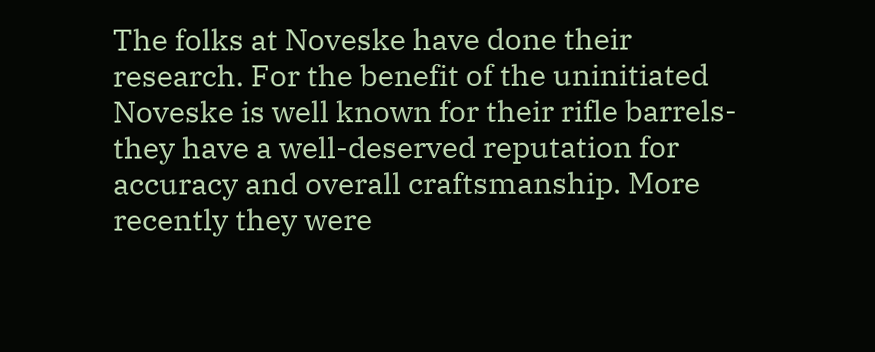The folks at Noveske have done their research. For the benefit of the uninitiated Noveske is well known for their rifle barrels- they have a well-deserved reputation for accuracy and overall craftsmanship. More recently they were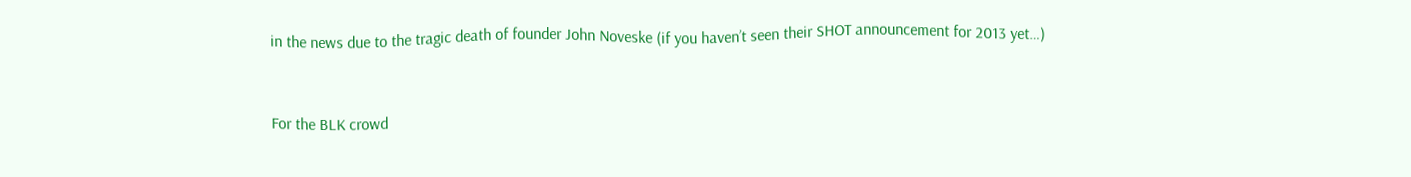in the news due to the tragic death of founder John Noveske (if you haven’t seen their SHOT announcement for 2013 yet…)


For the BLK crowd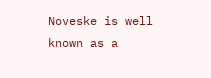Noveske is well known as a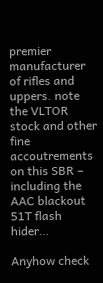premier manufacturer of rifles and uppers. note the VLTOR stock and other fine accoutrements on this SBR – including the AAC blackout 51T flash hider…

Anyhow check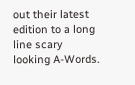out their latest edition to a long line scary looking A-Words.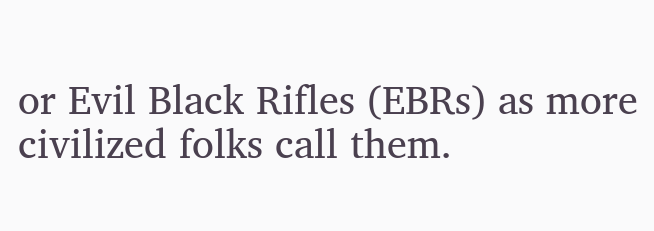or Evil Black Rifles (EBRs) as more civilized folks call them.